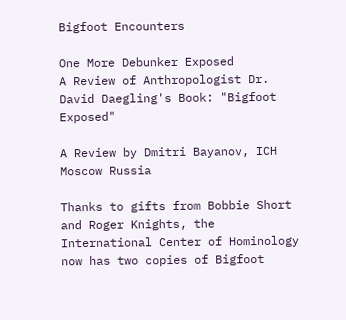Bigfoot Encounters

One More Debunker Exposed
A Review of Anthropologist Dr. David Daegling's Book: "Bigfoot Exposed"

A Review by Dmitri Bayanov, ICH Moscow Russia

Thanks to gifts from Bobbie Short and Roger Knights, the International Center of Hominology now has two copies of Bigfoot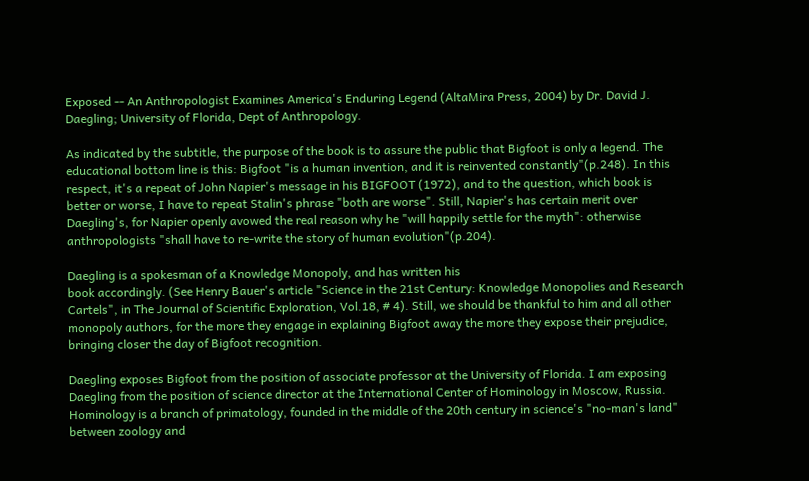Exposed -- An Anthropologist Examines America's Enduring Legend (AltaMira Press, 2004) by Dr. David J. Daegling; University of Florida, Dept of Anthropology.

As indicated by the subtitle, the purpose of the book is to assure the public that Bigfoot is only a legend. The educational bottom line is this: Bigfoot "is a human invention, and it is reinvented constantly"(p.248). In this respect, it's a repeat of John Napier's message in his BIGFOOT (1972), and to the question, which book is better or worse, I have to repeat Stalin's phrase "both are worse". Still, Napier's has certain merit over Daegling's, for Napier openly avowed the real reason why he "will happily settle for the myth": otherwise anthropologists "shall have to re-write the story of human evolution"(p.204).

Daegling is a spokesman of a Knowledge Monopoly, and has written his
book accordingly. (See Henry Bauer's article "Science in the 21st Century: Knowledge Monopolies and Research Cartels", in The Journal of Scientific Exploration, Vol.18, # 4). Still, we should be thankful to him and all other monopoly authors, for the more they engage in explaining Bigfoot away the more they expose their prejudice, bringing closer the day of Bigfoot recognition.

Daegling exposes Bigfoot from the position of associate professor at the University of Florida. I am exposing Daegling from the position of science director at the International Center of Hominology in Moscow, Russia. Hominology is a branch of primatology, founded in the middle of the 20th century in science's "no-man's land" between zoology and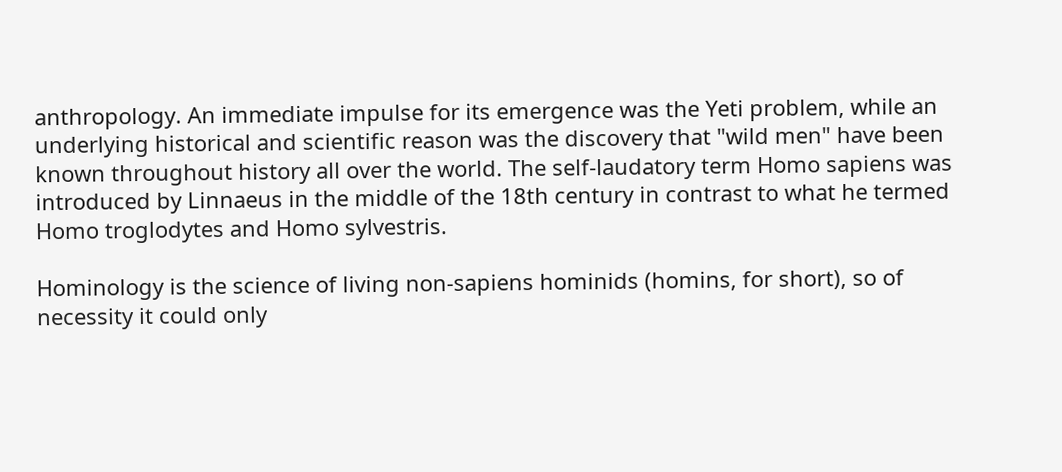anthropology. An immediate impulse for its emergence was the Yeti problem, while an underlying historical and scientific reason was the discovery that "wild men" have been known throughout history all over the world. The self-laudatory term Homo sapiens was introduced by Linnaeus in the middle of the 18th century in contrast to what he termed Homo troglodytes and Homo sylvestris.

Hominology is the science of living non-sapiens hominids (homins, for short), so of necessity it could only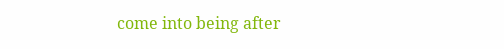come into being after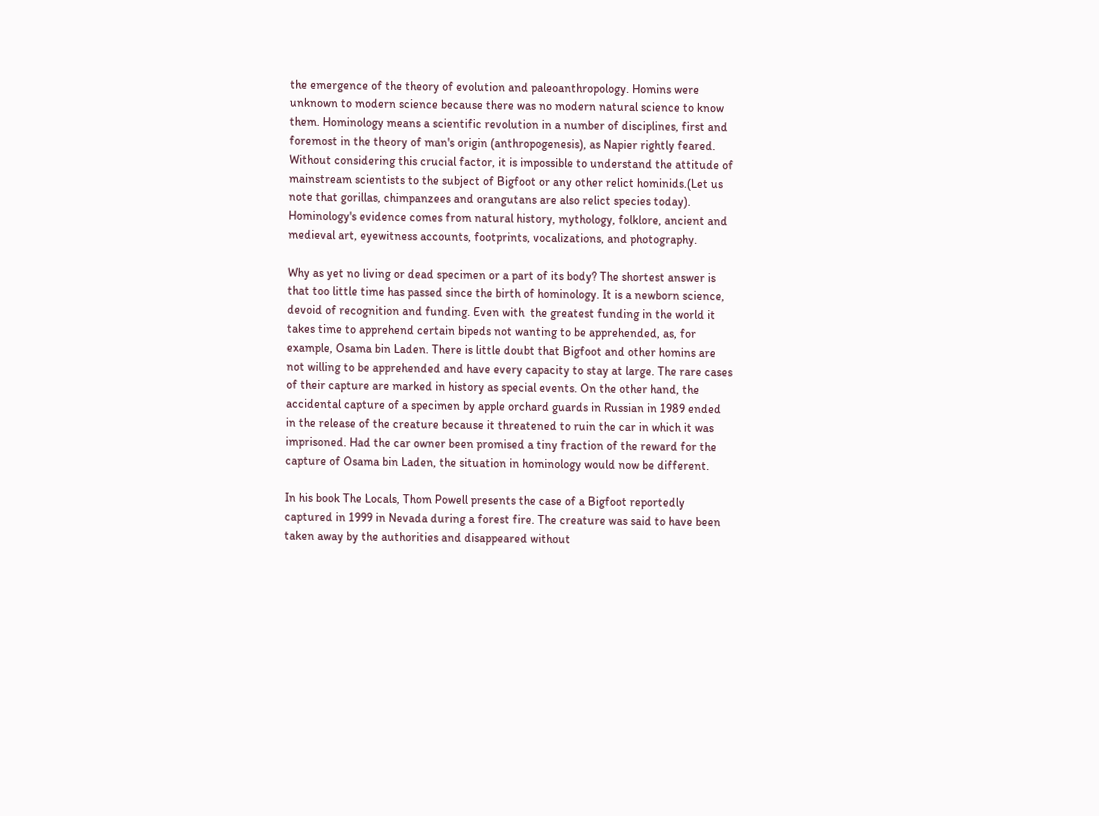the emergence of the theory of evolution and paleoanthropology. Homins were unknown to modern science because there was no modern natural science to know them. Hominology means a scientific revolution in a number of disciplines, first and foremost in the theory of man's origin (anthropogenesis), as Napier rightly feared. Without considering this crucial factor, it is impossible to understand the attitude of mainstream scientists to the subject of Bigfoot or any other relict hominids.(Let us note that gorillas, chimpanzees and orangutans are also relict species today). Hominology's evidence comes from natural history, mythology, folklore, ancient and medieval art, eyewitness accounts, footprints, vocalizations, and photography.

Why as yet no living or dead specimen or a part of its body? The shortest answer is that too little time has passed since the birth of hominology. It is a newborn science, devoid of recognition and funding. Even with  the greatest funding in the world it takes time to apprehend certain bipeds not wanting to be apprehended, as, for example, Osama bin Laden. There is little doubt that Bigfoot and other homins are not willing to be apprehended and have every capacity to stay at large. The rare cases of their capture are marked in history as special events. On the other hand, the accidental capture of a specimen by apple orchard guards in Russian in 1989 ended in the release of the creature because it threatened to ruin the car in which it was imprisoned. Had the car owner been promised a tiny fraction of the reward for the capture of Osama bin Laden, the situation in hominology would now be different.

In his book The Locals, Thom Powell presents the case of a Bigfoot reportedly captured in 1999 in Nevada during a forest fire. The creature was said to have been taken away by the authorities and disappeared without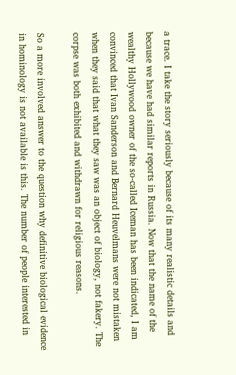a trace. I take the story seriously because of its many realistic details and because we have had similar reports in Russia. Now that the name of the wealthy Hollywood owner of the so-called Iceman has been indicated, I am convinced that Ivan Sanderson and Bernard Heuvelmans were not mistaken when they said that what they saw was an object of biology, not fakery. The corpse was both exhibited and withdrawn for religious reasons.

So a more involved answer to the question why definitive biological evidence in hominology is not available is this. The number of people interested in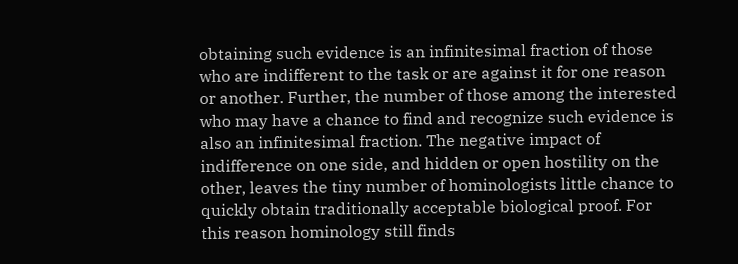obtaining such evidence is an infinitesimal fraction of those who are indifferent to the task or are against it for one reason or another. Further, the number of those among the interested who may have a chance to find and recognize such evidence is also an infinitesimal fraction. The negative impact of indifference on one side, and hidden or open hostility on the other, leaves the tiny number of hominologists little chance to quickly obtain traditionally acceptable biological proof. For this reason hominology still finds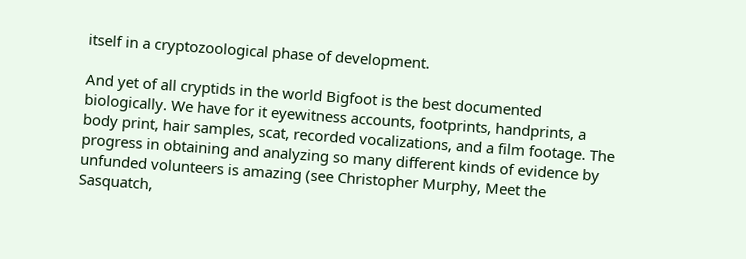itself in a cryptozoological phase of development.

And yet of all cryptids in the world Bigfoot is the best documented biologically. We have for it eyewitness accounts, footprints, handprints, a body print, hair samples, scat, recorded vocalizations, and a film footage. The progress in obtaining and analyzing so many different kinds of evidence by unfunded volunteers is amazing (see Christopher Murphy, Meet the Sasquatch,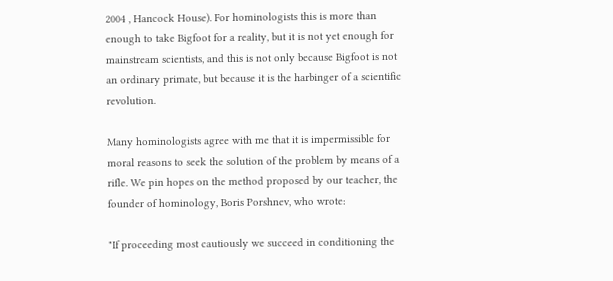2004 , Hancock House). For hominologists this is more than enough to take Bigfoot for a reality, but it is not yet enough for mainstream scientists, and this is not only because Bigfoot is not an ordinary primate, but because it is the harbinger of a scientific revolution.

Many hominologists agree with me that it is impermissible for moral reasons to seek the solution of the problem by means of a rifle. We pin hopes on the method proposed by our teacher, the founder of hominology, Boris Porshnev, who wrote:

"If proceeding most cautiously we succeed in conditioning the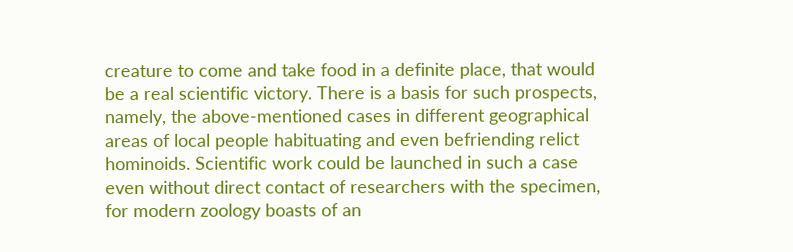creature to come and take food in a definite place, that would be a real scientific victory. There is a basis for such prospects, namely, the above-mentioned cases in different geographical areas of local people habituating and even befriending relict hominoids. Scientific work could be launched in such a case even without direct contact of researchers with the specimen, for modern zoology boasts of an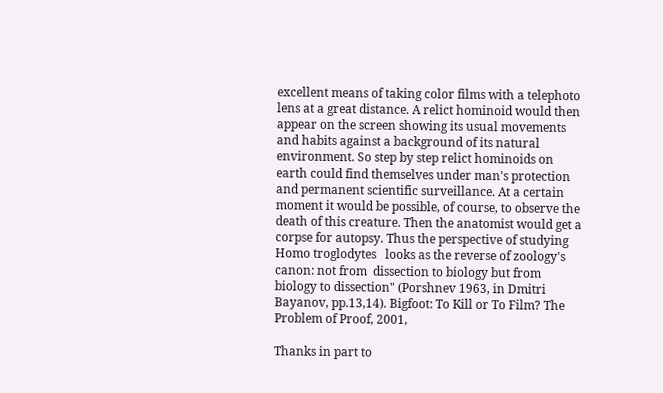excellent means of taking color films with a telephoto lens at a great distance. A relict hominoid would then appear on the screen showing its usual movements and habits against a background of its natural environment. So step by step relict hominoids on earth could find themselves under man's protection and permanent scientific surveillance. At a certain moment it would be possible, of course, to observe the death of this creature. Then the anatomist would get a corpse for autopsy. Thus the perspective of studying Homo troglodytes   looks as the reverse of zoology's canon: not from  dissection to biology but from biology to dissection" (Porshnev 1963, in Dmitri Bayanov, pp.13,14). Bigfoot: To Kill or To Film? The Problem of Proof, 2001,

Thanks in part to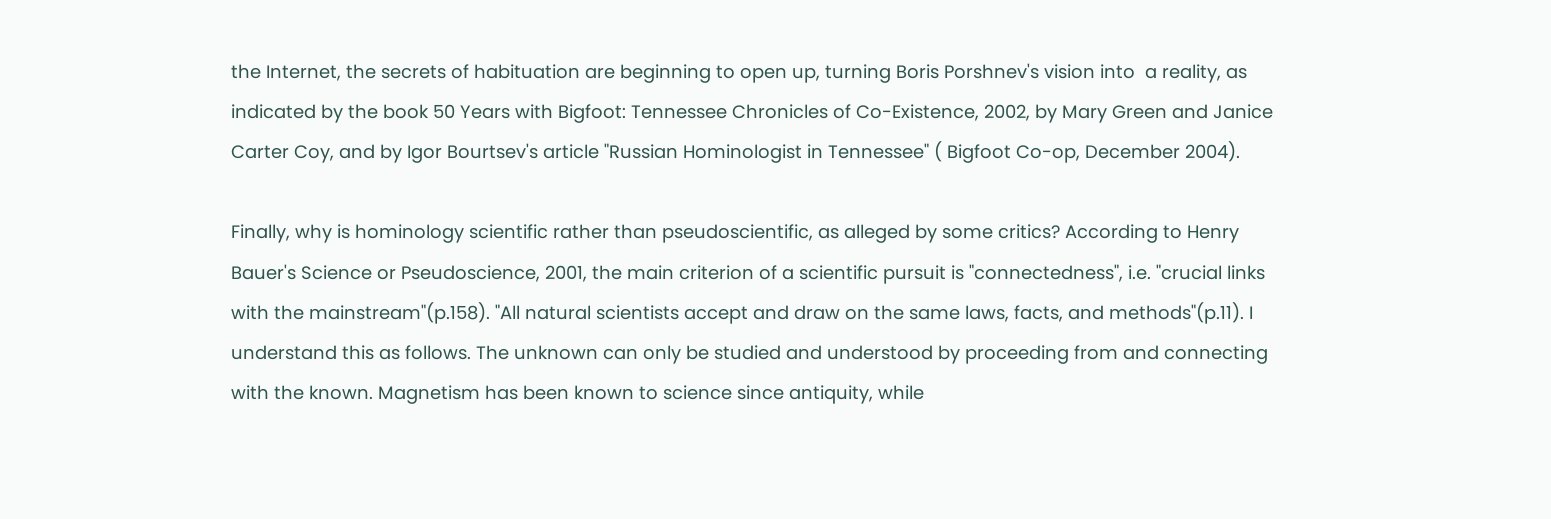the Internet, the secrets of habituation are beginning to open up, turning Boris Porshnev's vision into  a reality, as indicated by the book 50 Years with Bigfoot: Tennessee Chronicles of Co-Existence, 2002, by Mary Green and Janice Carter Coy, and by Igor Bourtsev's article "Russian Hominologist in Tennessee" ( Bigfoot Co-op, December 2004).

Finally, why is hominology scientific rather than pseudoscientific, as alleged by some critics? According to Henry Bauer's Science or Pseudoscience, 2001, the main criterion of a scientific pursuit is "connectedness", i.e. "crucial links with the mainstream"(p.158). "All natural scientists accept and draw on the same laws, facts, and methods"(p.11). I understand this as follows. The unknown can only be studied and understood by proceeding from and connecting with the known. Magnetism has been known to science since antiquity, while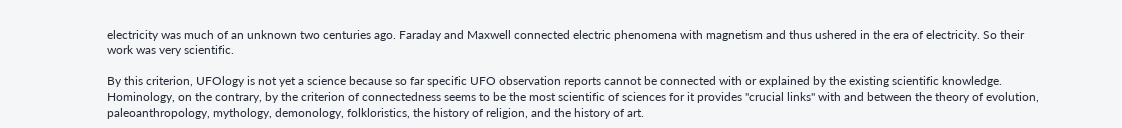electricity was much of an unknown two centuries ago. Faraday and Maxwell connected electric phenomena with magnetism and thus ushered in the era of electricity. So their work was very scientific.

By this criterion, UFOlogy is not yet a science because so far specific UFO observation reports cannot be connected with or explained by the existing scientific knowledge. Hominology, on the contrary, by the criterion of connectedness seems to be the most scientific of sciences for it provides "crucial links" with and between the theory of evolution, paleoanthropology, mythology, demonology, folkloristics, the history of religion, and the history of art.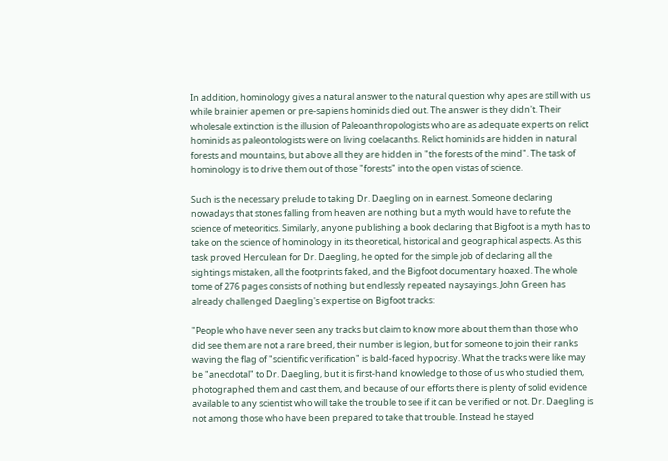In addition, hominology gives a natural answer to the natural question why apes are still with us while brainier apemen or pre-sapiens hominids died out. The answer is they didn't. Their wholesale extinction is the illusion of Paleoanthropologists who are as adequate experts on relict hominids as paleontologists were on living coelacanths. Relict hominids are hidden in natural forests and mountains, but above all they are hidden in "the forests of the mind". The task of hominology is to drive them out of those "forests" into the open vistas of science.

Such is the necessary prelude to taking Dr. Daegling on in earnest. Someone declaring nowadays that stones falling from heaven are nothing but a myth would have to refute the science of meteoritics. Similarly, anyone publishing a book declaring that Bigfoot is a myth has to take on the science of hominology in its theoretical, historical and geographical aspects. As this task proved Herculean for Dr. Daegling, he opted for the simple job of declaring all the sightings mistaken, all the footprints faked, and the Bigfoot documentary hoaxed. The whole tome of 276 pages consists of nothing but endlessly repeated naysayings. John Green has already challenged Daegling's expertise on Bigfoot tracks:

"People who have never seen any tracks but claim to know more about them than those who did see them are not a rare breed, their number is legion, but for someone to join their ranks waving the flag of "scientific verification" is bald-faced hypocrisy. What the tracks were like may be "anecdotal" to Dr. Daegling, but it is first-hand knowledge to those of us who studied them, photographed them and cast them, and because of our efforts there is plenty of solid evidence available to any scientist who will take the trouble to see if it can be verified or not. Dr. Daegling is not among those who have been prepared to take that trouble. Instead he stayed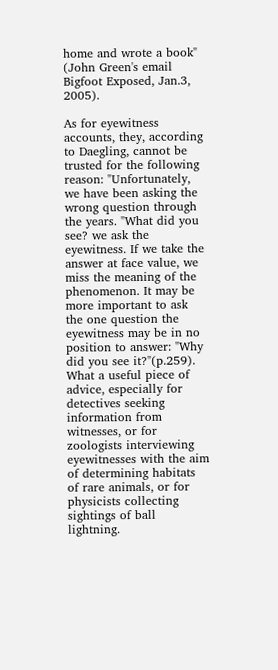home and wrote a book" (John Green's email Bigfoot Exposed, Jan.3, 2005).

As for eyewitness accounts, they, according to Daegling, cannot be trusted for the following reason: "Unfortunately, we have been asking the wrong question through the years. "What did you see? we ask the eyewitness. If we take the answer at face value, we miss the meaning of the phenomenon. It may be more important to ask the one question the eyewitness may be in no position to answer: "Why did you see it?"(p.259). What a useful piece of advice, especially for detectives seeking information from witnesses, or for zoologists interviewing eyewitnesses with the aim of determining habitats of rare animals, or for physicists collecting sightings of ball lightning.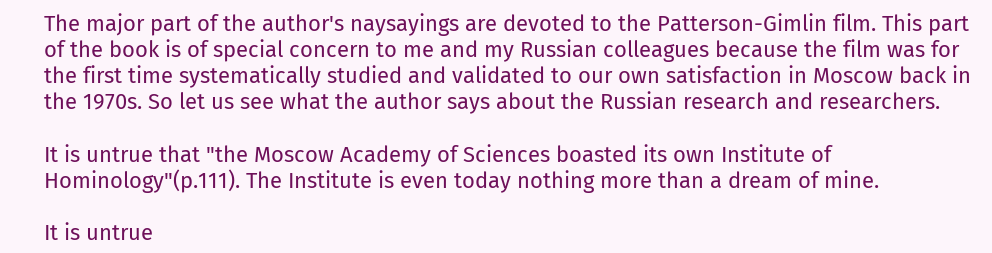The major part of the author's naysayings are devoted to the Patterson-Gimlin film. This part of the book is of special concern to me and my Russian colleagues because the film was for the first time systematically studied and validated to our own satisfaction in Moscow back in the 1970s. So let us see what the author says about the Russian research and researchers.

It is untrue that "the Moscow Academy of Sciences boasted its own Institute of Hominology"(p.111). The Institute is even today nothing more than a dream of mine.

It is untrue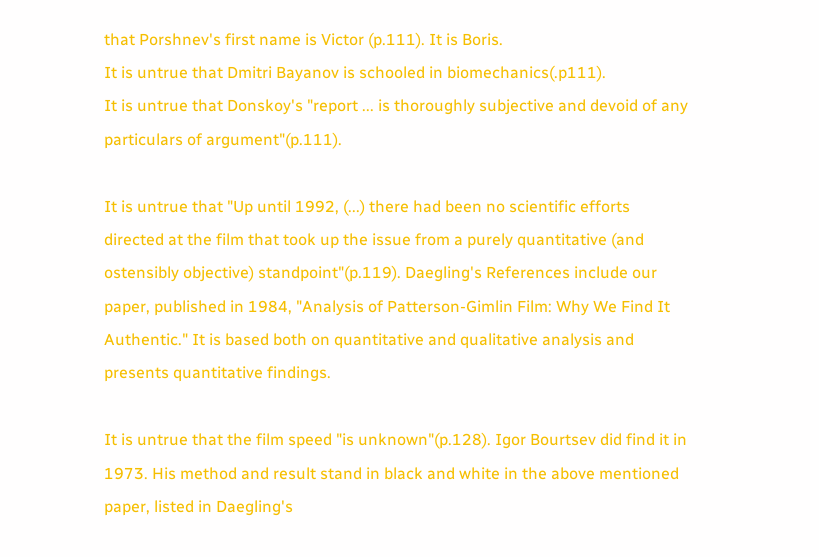that Porshnev's first name is Victor (p.111). It is Boris.
It is untrue that Dmitri Bayanov is schooled in biomechanics(.p111).
It is untrue that Donskoy's "report ... is thoroughly subjective and devoid of any particulars of argument"(p.111).

It is untrue that "Up until 1992, (...) there had been no scientific efforts directed at the film that took up the issue from a purely quantitative (and ostensibly objective) standpoint"(p.119). Daegling's References include our paper, published in 1984, "Analysis of Patterson-Gimlin Film: Why We Find It Authentic." It is based both on quantitative and qualitative analysis and presents quantitative findings.

It is untrue that the film speed "is unknown"(p.128). Igor Bourtsev did find it in 1973. His method and result stand in black and white in the above mentioned paper, listed in Daegling's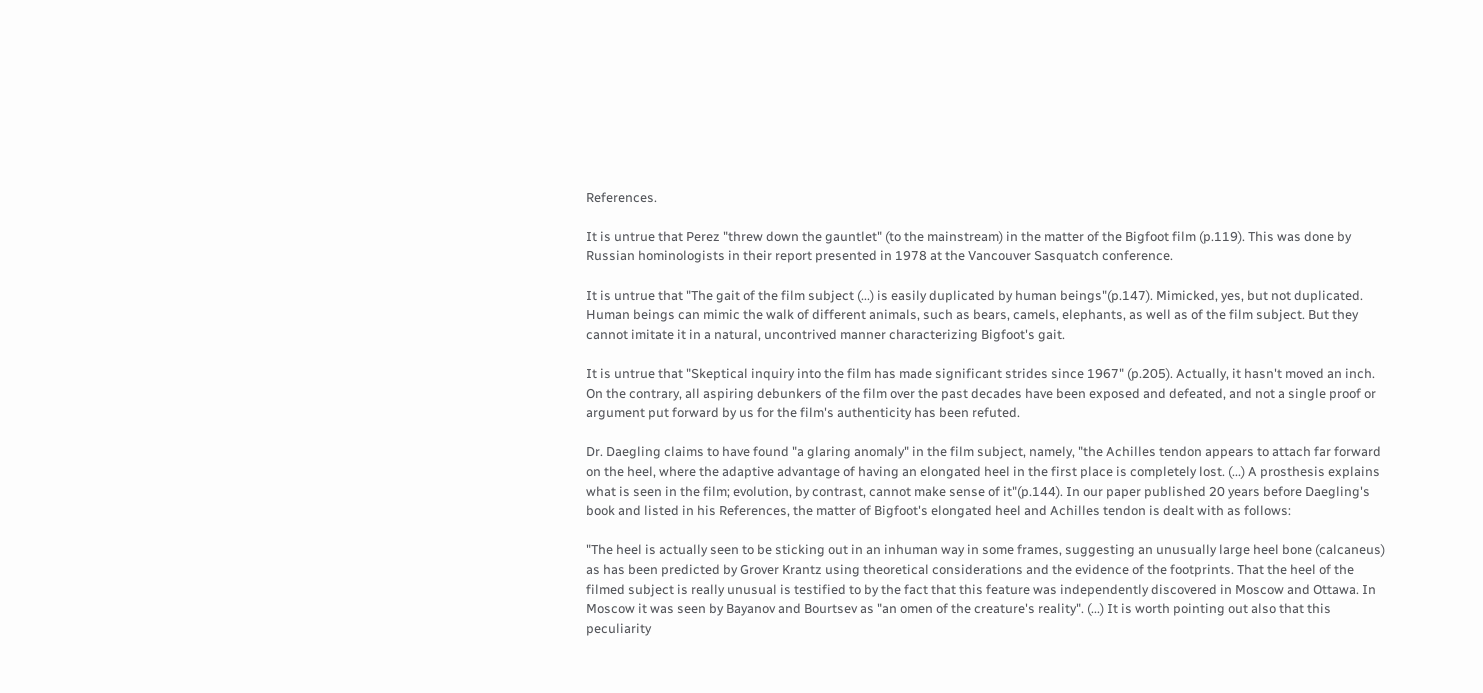References.

It is untrue that Perez "threw down the gauntlet" (to the mainstream) in the matter of the Bigfoot film (p.119). This was done by Russian hominologists in their report presented in 1978 at the Vancouver Sasquatch conference.

It is untrue that "The gait of the film subject (...) is easily duplicated by human beings"(p.147). Mimicked, yes, but not duplicated. Human beings can mimic the walk of different animals, such as bears, camels, elephants, as well as of the film subject. But they cannot imitate it in a natural, uncontrived manner characterizing Bigfoot's gait.

It is untrue that "Skeptical inquiry into the film has made significant strides since 1967" (p.205). Actually, it hasn't moved an inch. On the contrary, all aspiring debunkers of the film over the past decades have been exposed and defeated, and not a single proof or argument put forward by us for the film's authenticity has been refuted.

Dr. Daegling claims to have found "a glaring anomaly" in the film subject, namely, "the Achilles tendon appears to attach far forward on the heel, where the adaptive advantage of having an elongated heel in the first place is completely lost. (...) A prosthesis explains what is seen in the film; evolution, by contrast, cannot make sense of it"(p.144). In our paper published 20 years before Daegling's book and listed in his References, the matter of Bigfoot's elongated heel and Achilles tendon is dealt with as follows:

"The heel is actually seen to be sticking out in an inhuman way in some frames, suggesting an unusually large heel bone (calcaneus) as has been predicted by Grover Krantz using theoretical considerations and the evidence of the footprints. That the heel of the filmed subject is really unusual is testified to by the fact that this feature was independently discovered in Moscow and Ottawa. In Moscow it was seen by Bayanov and Bourtsev as "an omen of the creature's reality". (...) It is worth pointing out also that this peculiarity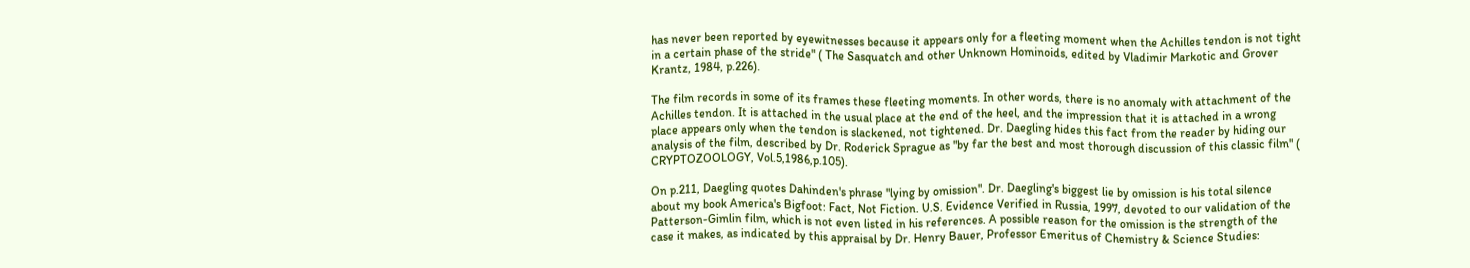has never been reported by eyewitnesses because it appears only for a fleeting moment when the Achilles tendon is not tight in a certain phase of the stride" ( The Sasquatch and other Unknown Hominoids, edited by Vladimir Markotic and Grover Krantz, 1984, p.226).

The film records in some of its frames these fleeting moments. In other words, there is no anomaly with attachment of the Achilles tendon. It is attached in the usual place at the end of the heel, and the impression that it is attached in a wrong place appears only when the tendon is slackened, not tightened. Dr. Daegling hides this fact from the reader by hiding our analysis of the film, described by Dr. Roderick Sprague as "by far the best and most thorough discussion of this classic film" ( CRYPTOZOOLOGY, Vol.5,1986,p.105).

On p.211, Daegling quotes Dahinden's phrase "lying by omission". Dr. Daegling's biggest lie by omission is his total silence about my book America's Bigfoot: Fact, Not Fiction. U.S. Evidence Verified in Russia, 1997, devoted to our validation of the Patterson-Gimlin film, which is not even listed in his references. A possible reason for the omission is the strength of the case it makes, as indicated by this appraisal by Dr. Henry Bauer, Professor Emeritus of Chemistry & Science Studies: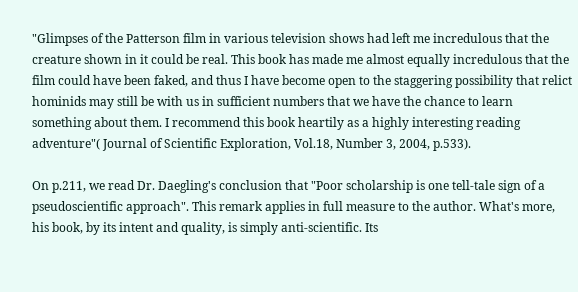"Glimpses of the Patterson film in various television shows had left me incredulous that the creature shown in it could be real. This book has made me almost equally incredulous that the film could have been faked, and thus I have become open to the staggering possibility that relict hominids may still be with us in sufficient numbers that we have the chance to learn something about them. I recommend this book heartily as a highly interesting reading adventure"( Journal of Scientific Exploration, Vol.18, Number 3, 2004, p.533).

On p.211, we read Dr. Daegling's conclusion that "Poor scholarship is one tell-tale sign of a pseudoscientific approach". This remark applies in full measure to the author. What's more, his book, by its intent and quality, is simply anti-scientific. Its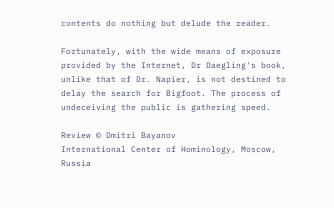contents do nothing but delude the reader.

Fortunately, with the wide means of exposure provided by the Internet, Dr Daegling's book, unlike that of Dr. Napier, is not destined to delay the search for Bigfoot. The process of undeceiving the public is gathering speed.

Review © Dmitri Bayanov
International Center of Hominology, Moscow, Russia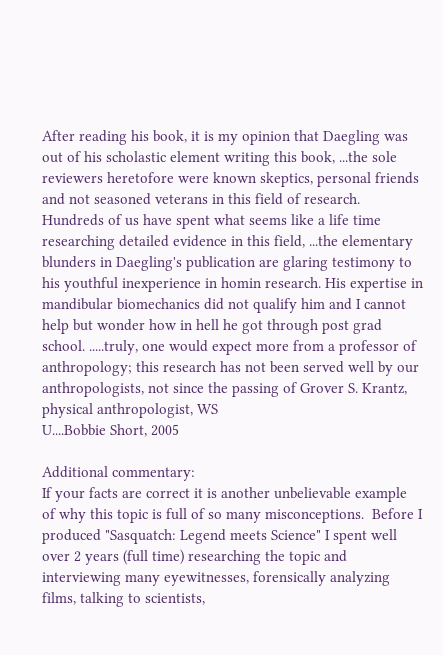After reading his book, it is my opinion that Daegling was out of his scholastic element writing this book, ...the sole reviewers heretofore were known skeptics, personal friends and not seasoned veterans in this field of research. Hundreds of us have spent what seems like a life time researching detailed evidence in this field, ...the elementary blunders in Daegling's publication are glaring testimony to his youthful inexperience in homin research. His expertise in mandibular biomechanics did not qualify him and I cannot help but wonder how in hell he got through post grad school. .....truly, one would expect more from a professor of anthropology; this research has not been served well by our anthropologists, not since the passing of Grover S. Krantz, physical anthropologist, WS
U....Bobbie Short, 2005

Additional commentary:
If your facts are correct it is another unbelievable example of why this topic is full of so many misconceptions.  Before I produced "Sasquatch: Legend meets Science" I spent well over 2 years (full time) researching the topic and interviewing many eyewitnesses, forensically analyzing films, talking to scientists,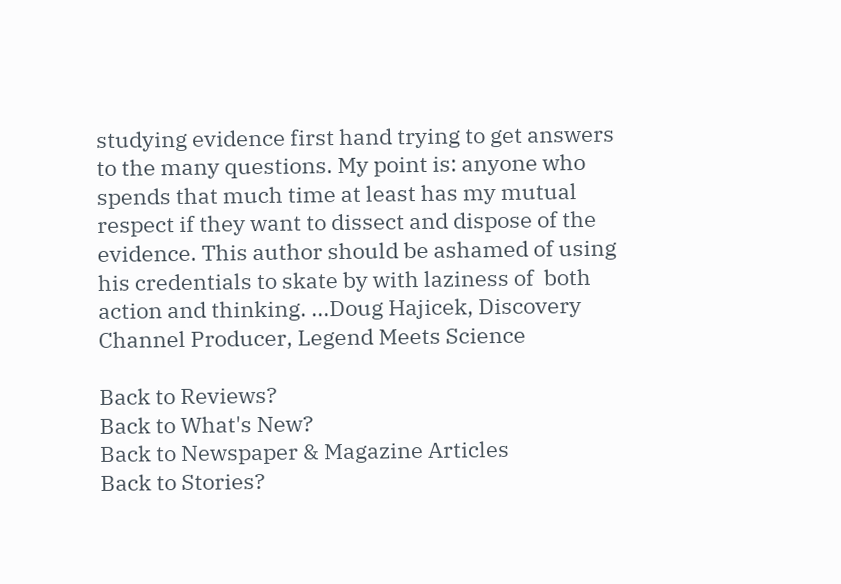studying evidence first hand trying to get answers to the many questions. My point is: anyone who spends that much time at least has my mutual respect if they want to dissect and dispose of the evidence. This author should be ashamed of using his credentials to skate by with laziness of  both action and thinking. ...Doug Hajicek, Discovery Channel Producer, Legend Meets Science

Back to Reviews?
Back to What's New?
Back to Newspaper & Magazine Articles
Back to Stories?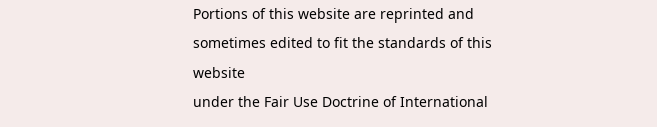Portions of this website are reprinted and sometimes edited to fit the standards of this website
under the Fair Use Doctrine of International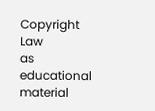Copyright Law
as educational material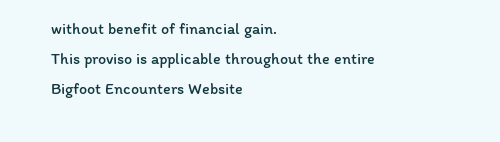without benefit of financial gain.
This proviso is applicable throughout the entire Bigfoot Encounters Website